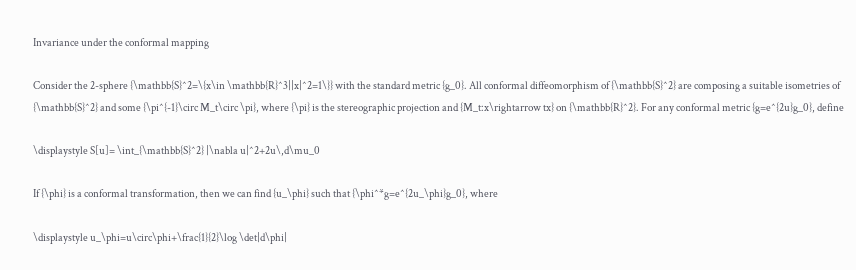Invariance under the conformal mapping

Consider the 2-sphere {\mathbb{S}^2=\{x\in \mathbb{R}^3||x|^2=1\}} with the standard metric {g_0}. All conformal diffeomorphism of {\mathbb{S}^2} are composing a suitable isometries of {\mathbb{S}^2} and some {\pi^{-1}\circ M_t\circ \pi}, where {\pi} is the stereographic projection and {M_t:x\rightarrow tx} on {\mathbb{R}^2}. For any conformal metric {g=e^{2u}g_0}, define

\displaystyle S[u]= \int_{\mathbb{S}^2} |\nabla u|^2+2u\,d\mu_0

If {\phi} is a conformal transformation, then we can find {u_\phi} such that {\phi^*g=e^{2u_\phi}g_0}, where

\displaystyle u_\phi=u\circ\phi+\frac{1}{2}\log \det|d\phi|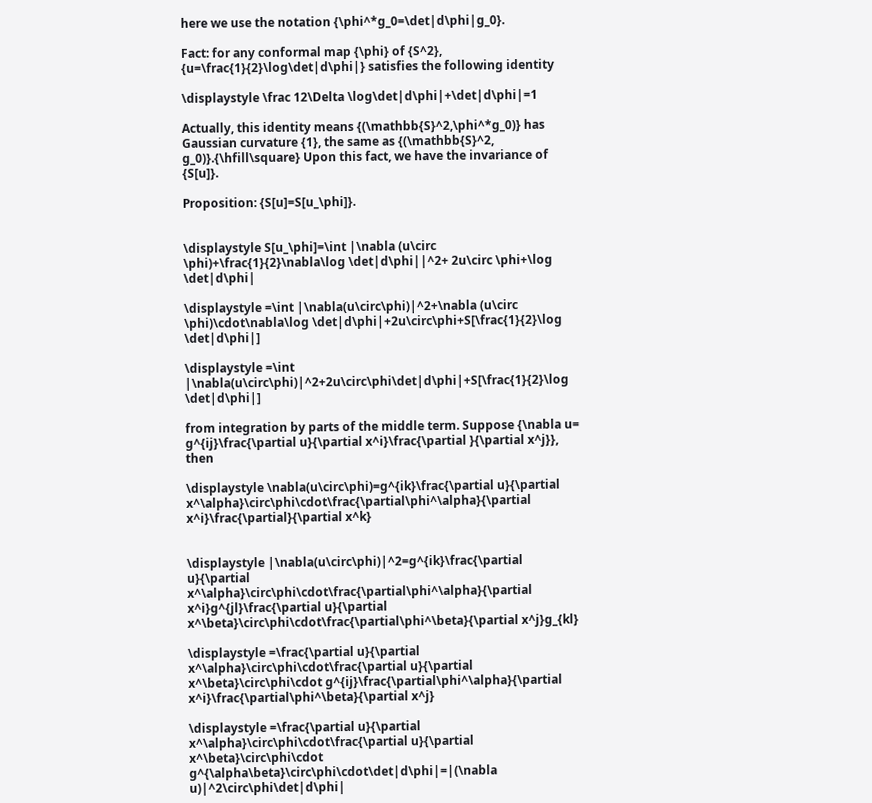here we use the notation {\phi^*g_0=\det|d\phi|g_0}.

Fact: for any conformal map {\phi} of {S^2}, {u=\frac{1}{2}\log\det|d\phi|} satisfies the following identity

\displaystyle \frac 12\Delta \log\det|d\phi|+\det|d\phi|=1

Actually, this identity means {(\mathbb{S}^2,\phi^*g_0)} has Gaussian curvature {1}, the same as {(\mathbb{S}^2, g_0)}.{\hfill\square} Upon this fact, we have the invariance of {S[u]}.

Proposition: {S[u]=S[u_\phi]}.


\displaystyle S[u_\phi]=\int |\nabla (u\circ \phi)+\frac{1}{2}\nabla\log \det|d\phi||^2+ 2u\circ \phi+\log \det|d\phi|

\displaystyle =\int |\nabla(u\circ\phi)|^2+\nabla (u\circ \phi)\cdot\nabla\log \det|d\phi|+2u\circ\phi+S[\frac{1}{2}\log \det|d\phi|]

\displaystyle =\int |\nabla(u\circ\phi)|^2+2u\circ\phi\det|d\phi|+S[\frac{1}{2}\log \det|d\phi|]

from integration by parts of the middle term. Suppose {\nabla u= g^{ij}\frac{\partial u}{\partial x^i}\frac{\partial }{\partial x^j}}, then

\displaystyle \nabla(u\circ\phi)=g^{ik}\frac{\partial u}{\partial x^\alpha}\circ\phi\cdot\frac{\partial\phi^\alpha}{\partial x^i}\frac{\partial}{\partial x^k}


\displaystyle |\nabla(u\circ\phi)|^2=g^{ik}\frac{\partial u}{\partial x^\alpha}\circ\phi\cdot\frac{\partial\phi^\alpha}{\partial x^i}g^{jl}\frac{\partial u}{\partial x^\beta}\circ\phi\cdot\frac{\partial\phi^\beta}{\partial x^j}g_{kl}

\displaystyle =\frac{\partial u}{\partial x^\alpha}\circ\phi\cdot\frac{\partial u}{\partial x^\beta}\circ\phi\cdot g^{ij}\frac{\partial\phi^\alpha}{\partial x^i}\frac{\partial\phi^\beta}{\partial x^j}

\displaystyle =\frac{\partial u}{\partial x^\alpha}\circ\phi\cdot\frac{\partial u}{\partial x^\beta}\circ\phi\cdot g^{\alpha\beta}\circ\phi\cdot\det|d\phi|=|(\nabla u)|^2\circ\phi\det|d\phi|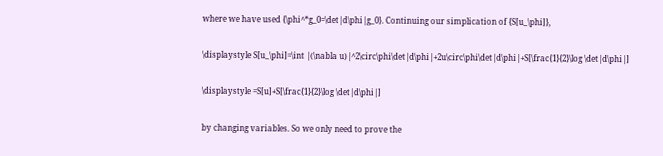where we have used {\phi^*g_0=\det|d\phi|g_0}. Continuing our simplication of {S[u_\phi]},

\displaystyle S[u_\phi]=\int |(\nabla u)|^2\circ\phi\det|d\phi|+2u\circ\phi\det|d\phi|+S[\frac{1}{2}\log \det|d\phi|]

\displaystyle =S[u]+S[\frac{1}{2}\log \det|d\phi|]

by changing variables. So we only need to prove the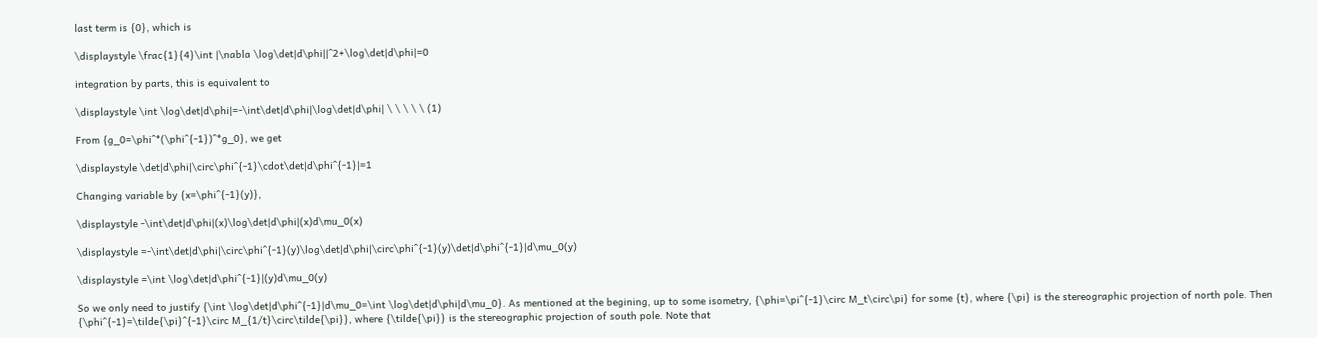last term is {0}, which is

\displaystyle \frac{1}{4}\int |\nabla \log\det|d\phi||^2+\log\det|d\phi|=0

integration by parts, this is equivalent to

\displaystyle \int \log\det|d\phi|=-\int\det|d\phi|\log\det|d\phi| \ \ \ \ \ (1)

From {g_0=\phi^*(\phi^{-1})^*g_0}, we get

\displaystyle \det|d\phi|\circ\phi^{-1}\cdot\det|d\phi^{-1}|=1

Changing variable by {x=\phi^{-1}(y)},

\displaystyle -\int\det|d\phi|(x)\log\det|d\phi|(x)d\mu_0(x)

\displaystyle =-\int\det|d\phi|\circ\phi^{-1}(y)\log\det|d\phi|\circ\phi^{-1}(y)\det|d\phi^{-1}|d\mu_0(y)

\displaystyle =\int \log\det|d\phi^{-1}|(y)d\mu_0(y)

So we only need to justify {\int \log\det|d\phi^{-1}|d\mu_0=\int \log\det|d\phi|d\mu_0}. As mentioned at the begining, up to some isometry, {\phi=\pi^{-1}\circ M_t\circ\pi} for some {t}, where {\pi} is the stereographic projection of north pole. Then {\phi^{-1}=\tilde{\pi}^{-1}\circ M_{1/t}\circ\tilde{\pi}}, where {\tilde{\pi}} is the stereographic projection of south pole. Note that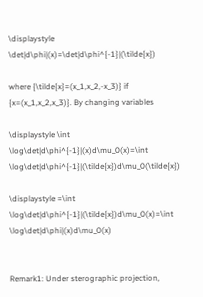\displaystyle \det|d\phi|(x)=\det|d\phi^{-1}|(\tilde{x})

where {\tilde{x}=(x_1,x_2,-x_3)} if {x=(x_1,x_2,x_3)}. By changing variables

\displaystyle \int \log\det|d\phi^{-1}|(x)d\mu_0(x)=\int \log\det|d\phi^{-1}|(\tilde{x})d\mu_0(\tilde{x})

\displaystyle =\int \log\det|d\phi^{-1}|(\tilde{x})d\mu_0(x)=\int \log\det|d\phi|(x)d\mu_0(x)


Remark1: Under sterographic projection,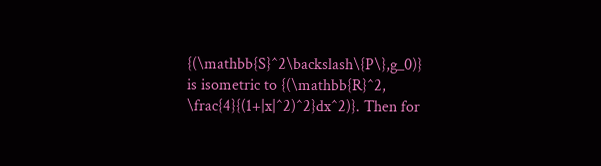{(\mathbb{S}^2\backslash\{P\},g_0)} is isometric to {(\mathbb{R}^2, \frac{4}{(1+|x|^2)^2}dx^2)}. Then for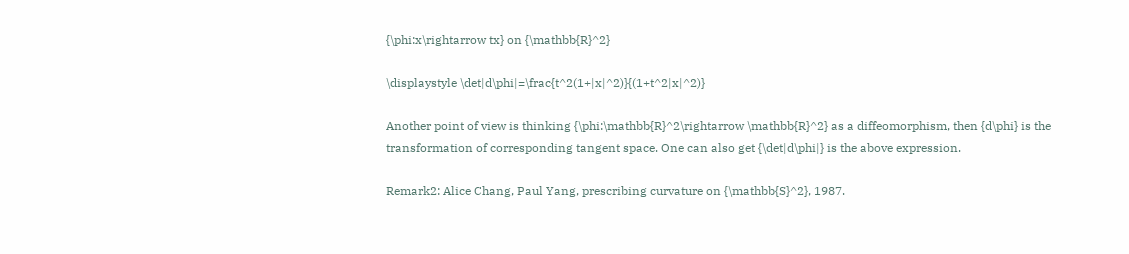{\phi:x\rightarrow tx} on {\mathbb{R}^2}

\displaystyle \det|d\phi|=\frac{t^2(1+|x|^2)}{(1+t^2|x|^2)}

Another point of view is thinking {\phi:\mathbb{R}^2\rightarrow \mathbb{R}^2} as a diffeomorphism, then {d\phi} is the transformation of corresponding tangent space. One can also get {\det|d\phi|} is the above expression.

Remark2: Alice Chang, Paul Yang, prescribing curvature on {\mathbb{S}^2}, 1987.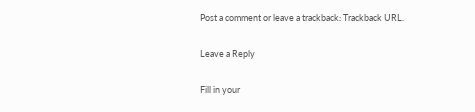Post a comment or leave a trackback: Trackback URL.

Leave a Reply

Fill in your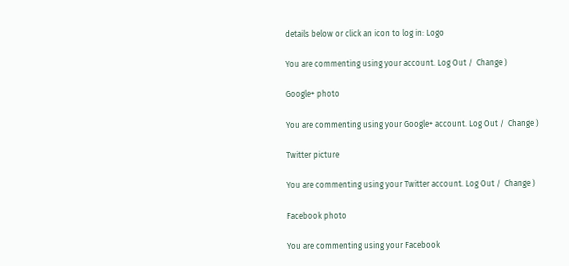details below or click an icon to log in: Logo

You are commenting using your account. Log Out /  Change )

Google+ photo

You are commenting using your Google+ account. Log Out /  Change )

Twitter picture

You are commenting using your Twitter account. Log Out /  Change )

Facebook photo

You are commenting using your Facebook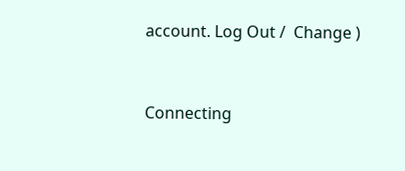account. Log Out /  Change )


Connecting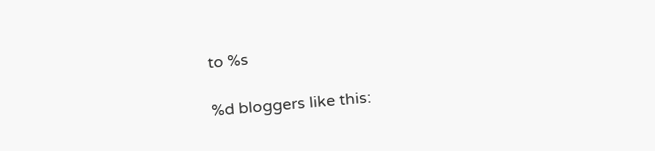to %s

%d bloggers like this: